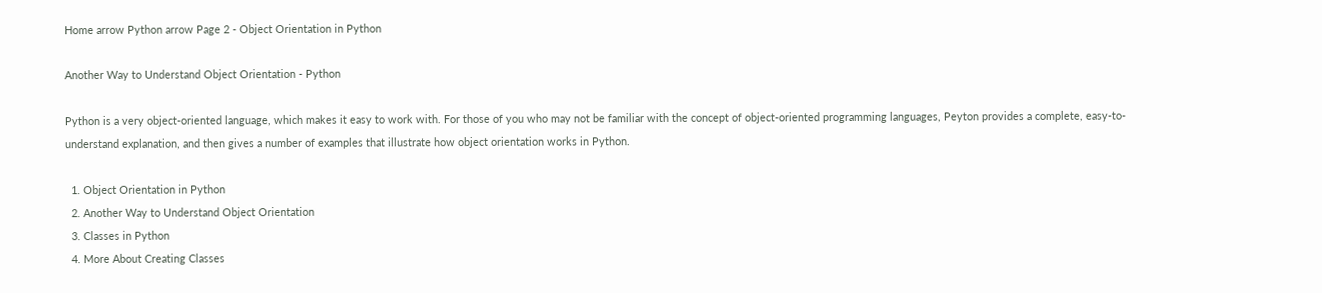Home arrow Python arrow Page 2 - Object Orientation in Python

Another Way to Understand Object Orientation - Python

Python is a very object-oriented language, which makes it easy to work with. For those of you who may not be familiar with the concept of object-oriented programming languages, Peyton provides a complete, easy-to-understand explanation, and then gives a number of examples that illustrate how object orientation works in Python.

  1. Object Orientation in Python
  2. Another Way to Understand Object Orientation
  3. Classes in Python
  4. More About Creating Classes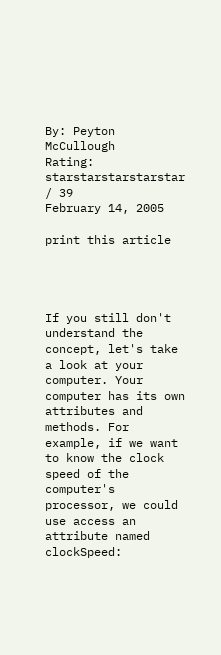By: Peyton McCullough
Rating: starstarstarstarstar / 39
February 14, 2005

print this article




If you still don't understand the concept, let's take a look at your computer. Your computer has its own attributes and methods. For example, if we want to know the clock speed of the computer's processor, we could use access an attribute named clockSpeed: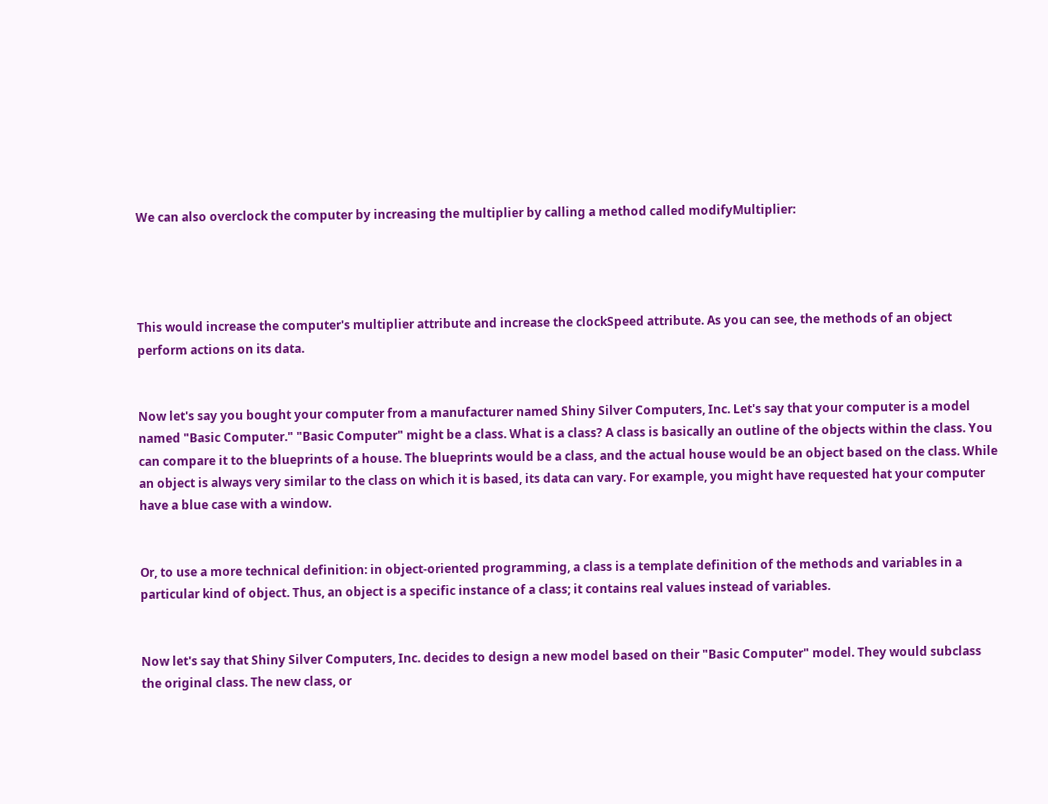We can also overclock the computer by increasing the multiplier by calling a method called modifyMultiplier:




This would increase the computer's multiplier attribute and increase the clockSpeed attribute. As you can see, the methods of an object perform actions on its data.


Now let's say you bought your computer from a manufacturer named Shiny Silver Computers, Inc. Let's say that your computer is a model named "Basic Computer." "Basic Computer" might be a class. What is a class? A class is basically an outline of the objects within the class. You can compare it to the blueprints of a house. The blueprints would be a class, and the actual house would be an object based on the class. While an object is always very similar to the class on which it is based, its data can vary. For example, you might have requested hat your computer have a blue case with a window.


Or, to use a more technical definition: in object-oriented programming, a class is a template definition of the methods and variables in a particular kind of object. Thus, an object is a specific instance of a class; it contains real values instead of variables.


Now let's say that Shiny Silver Computers, Inc. decides to design a new model based on their "Basic Computer" model. They would subclass the original class. The new class, or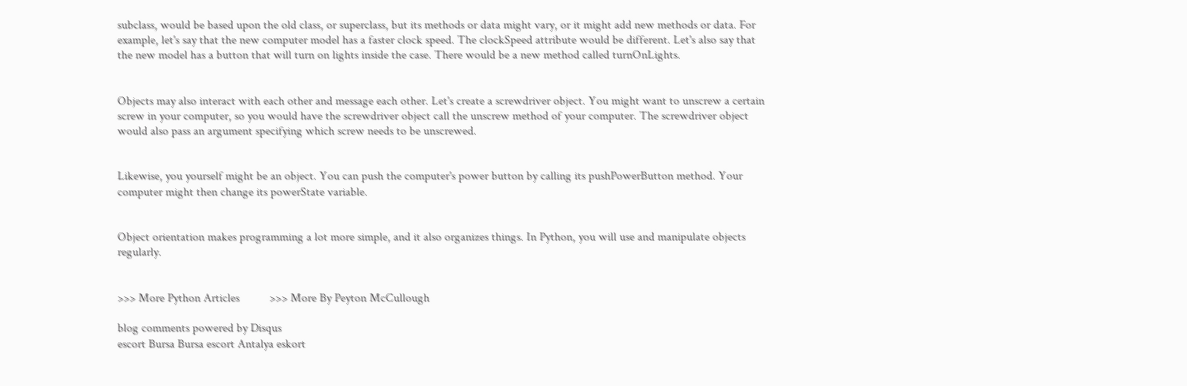subclass, would be based upon the old class, or superclass, but its methods or data might vary, or it might add new methods or data. For example, let's say that the new computer model has a faster clock speed. The clockSpeed attribute would be different. Let's also say that the new model has a button that will turn on lights inside the case. There would be a new method called turnOnLights.


Objects may also interact with each other and message each other. Let's create a screwdriver object. You might want to unscrew a certain screw in your computer, so you would have the screwdriver object call the unscrew method of your computer. The screwdriver object would also pass an argument specifying which screw needs to be unscrewed.


Likewise, you yourself might be an object. You can push the computer's power button by calling its pushPowerButton method. Your computer might then change its powerState variable.


Object orientation makes programming a lot more simple, and it also organizes things. In Python, you will use and manipulate objects regularly.


>>> More Python Articles          >>> More By Peyton McCullough

blog comments powered by Disqus
escort Bursa Bursa escort Antalya eskort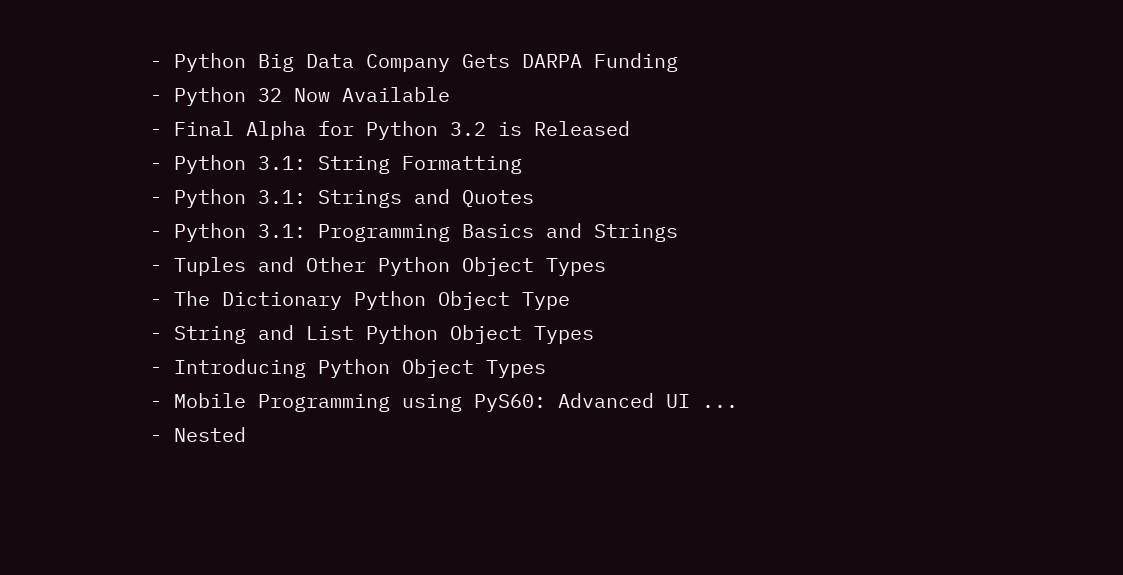- Python Big Data Company Gets DARPA Funding
- Python 32 Now Available
- Final Alpha for Python 3.2 is Released
- Python 3.1: String Formatting
- Python 3.1: Strings and Quotes
- Python 3.1: Programming Basics and Strings
- Tuples and Other Python Object Types
- The Dictionary Python Object Type
- String and List Python Object Types
- Introducing Python Object Types
- Mobile Programming using PyS60: Advanced UI ...
- Nested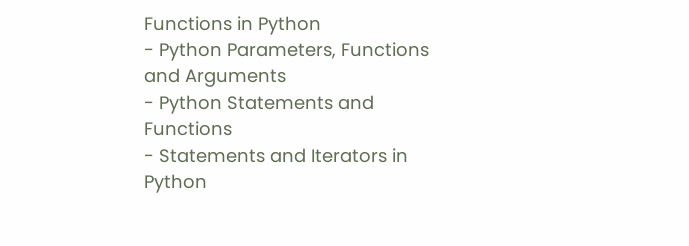Functions in Python
- Python Parameters, Functions and Arguments
- Python Statements and Functions
- Statements and Iterators in Python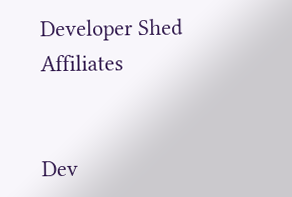Developer Shed Affiliates


Dev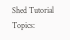Shed Tutorial Topics: